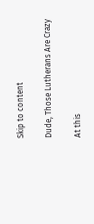Skip to content

Dude, Those Lutherans Are Crazy

At this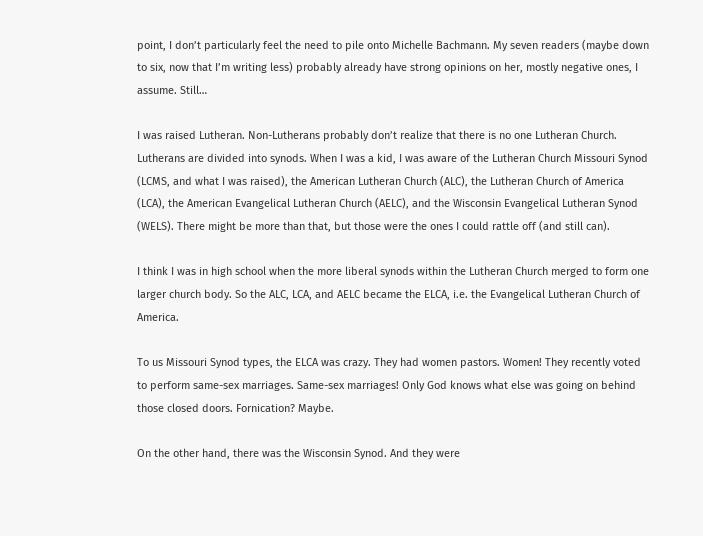point, I don’t particularly feel the need to pile onto Michelle Bachmann. My seven readers (maybe down to six, now that I’m writing less) probably already have strong opinions on her, mostly negative ones, I assume. Still…

I was raised Lutheran. Non-Lutherans probably don’t realize that there is no one Lutheran Church. Lutherans are divided into synods. When I was a kid, I was aware of the Lutheran Church Missouri Synod (LCMS, and what I was raised), the American Lutheran Church (ALC), the Lutheran Church of America (LCA), the American Evangelical Lutheran Church (AELC), and the Wisconsin Evangelical Lutheran Synod (WELS). There might be more than that, but those were the ones I could rattle off (and still can).

I think I was in high school when the more liberal synods within the Lutheran Church merged to form one larger church body. So the ALC, LCA, and AELC became the ELCA, i.e. the Evangelical Lutheran Church of America.

To us Missouri Synod types, the ELCA was crazy. They had women pastors. Women! They recently voted to perform same-sex marriages. Same-sex marriages! Only God knows what else was going on behind those closed doors. Fornication? Maybe.

On the other hand, there was the Wisconsin Synod. And they were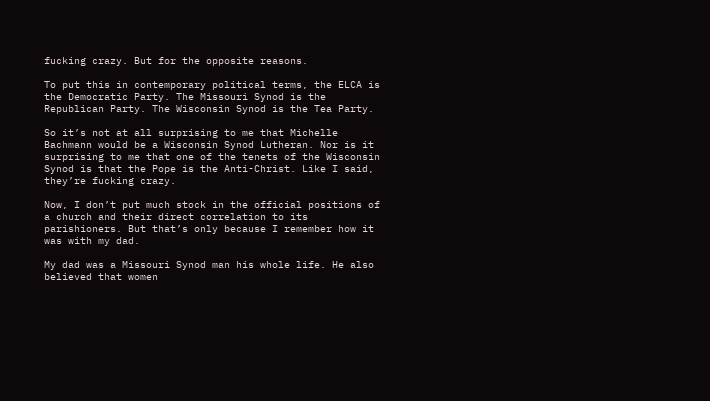fucking crazy. But for the opposite reasons.

To put this in contemporary political terms, the ELCA is the Democratic Party. The Missouri Synod is the Republican Party. The Wisconsin Synod is the Tea Party.

So it’s not at all surprising to me that Michelle Bachmann would be a Wisconsin Synod Lutheran. Nor is it surprising to me that one of the tenets of the Wisconsin Synod is that the Pope is the Anti-Christ. Like I said, they’re fucking crazy.

Now, I don’t put much stock in the official positions of a church and their direct correlation to its parishioners. But that’s only because I remember how it was with my dad.

My dad was a Missouri Synod man his whole life. He also believed that women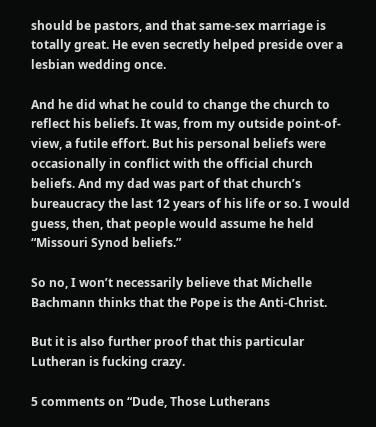should be pastors, and that same-sex marriage is totally great. He even secretly helped preside over a lesbian wedding once.

And he did what he could to change the church to reflect his beliefs. It was, from my outside point-of-view, a futile effort. But his personal beliefs were occasionally in conflict with the official church beliefs. And my dad was part of that church’s bureaucracy the last 12 years of his life or so. I would guess, then, that people would assume he held “Missouri Synod beliefs.”

So no, I won’t necessarily believe that Michelle Bachmann thinks that the Pope is the Anti-Christ.

But it is also further proof that this particular Lutheran is fucking crazy.

5 comments on “Dude, Those Lutherans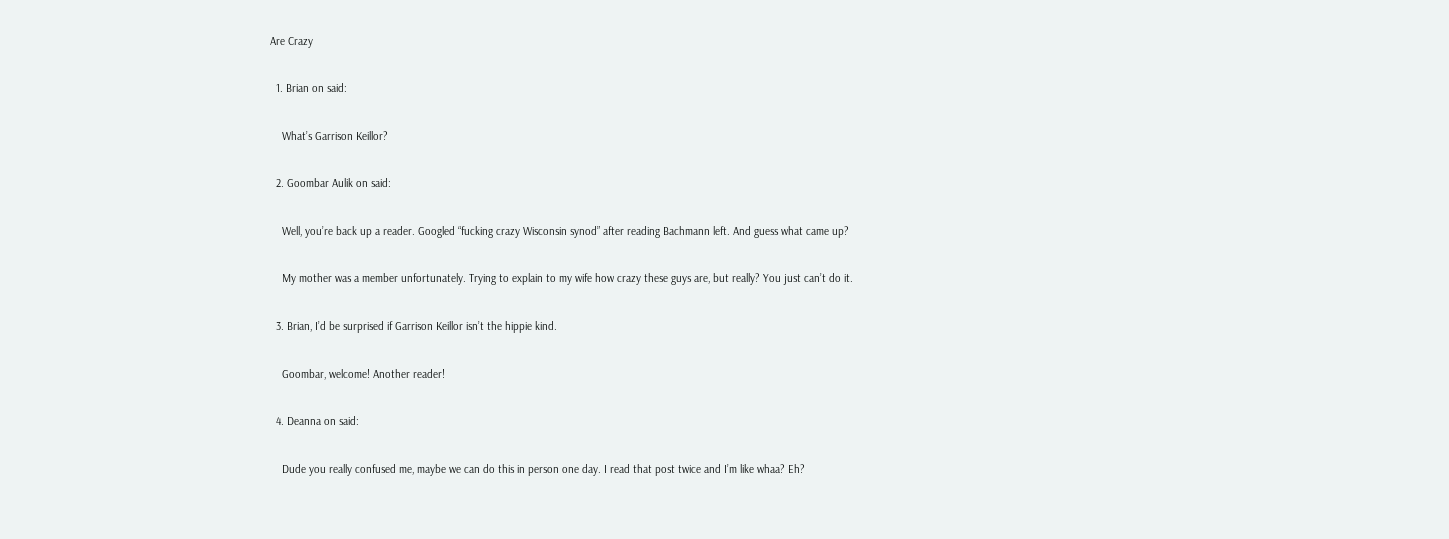Are Crazy

  1. Brian on said:

    What’s Garrison Keillor?

  2. Goombar Aulik on said:

    Well, you’re back up a reader. Googled “fucking crazy Wisconsin synod” after reading Bachmann left. And guess what came up?

    My mother was a member unfortunately. Trying to explain to my wife how crazy these guys are, but really? You just can’t do it.

  3. Brian, I’d be surprised if Garrison Keillor isn’t the hippie kind.

    Goombar, welcome! Another reader!

  4. Deanna on said:

    Dude you really confused me, maybe we can do this in person one day. I read that post twice and I’m like whaa? Eh?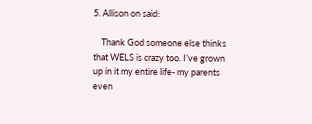5. Allison on said:

    Thank God someone else thinks that WELS is crazy too. I’ve grown up in it my entire life- my parents even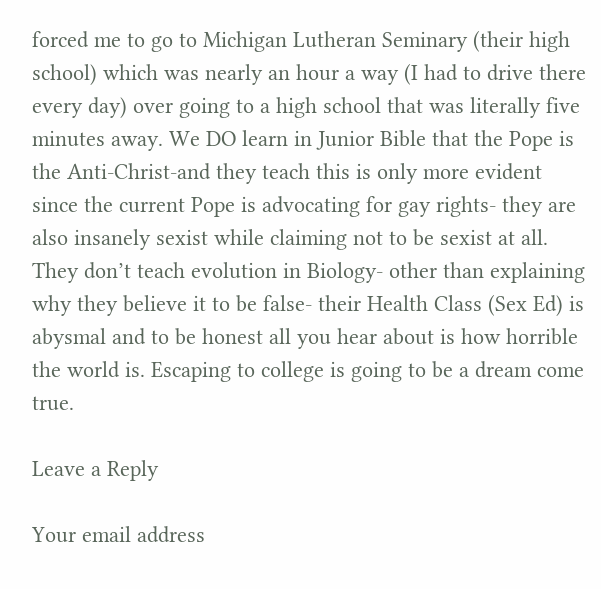forced me to go to Michigan Lutheran Seminary (their high school) which was nearly an hour a way (I had to drive there every day) over going to a high school that was literally five minutes away. We DO learn in Junior Bible that the Pope is the Anti-Christ-and they teach this is only more evident since the current Pope is advocating for gay rights- they are also insanely sexist while claiming not to be sexist at all. They don’t teach evolution in Biology- other than explaining why they believe it to be false- their Health Class (Sex Ed) is abysmal and to be honest all you hear about is how horrible the world is. Escaping to college is going to be a dream come true.

Leave a Reply

Your email address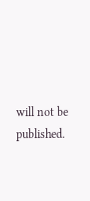will not be published.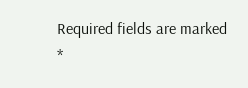Required fields are marked *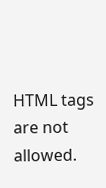HTML tags are not allowed.